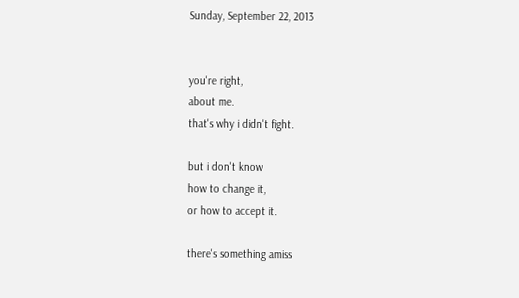Sunday, September 22, 2013


you're right,
about me.
that's why i didn't fight.

but i don't know
how to change it,
or how to accept it.

there's something amiss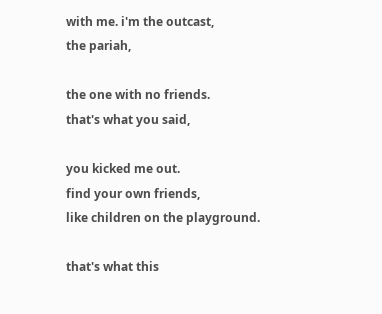with me. i'm the outcast,
the pariah,

the one with no friends.
that's what you said,

you kicked me out.
find your own friends,
like children on the playground.

that's what this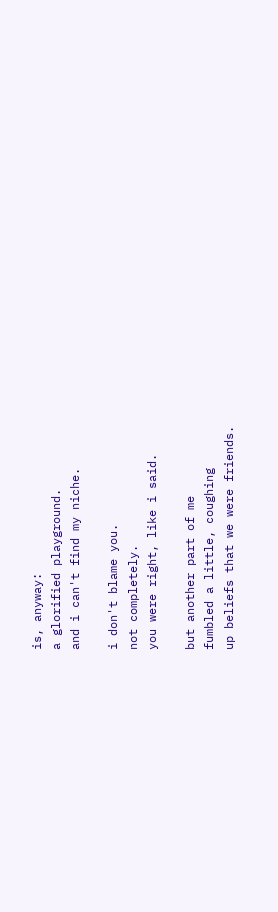is, anyway:
a glorified playground.
and i can't find my niche.

i don't blame you.
not completely.
you were right, like i said.

but another part of me
fumbled a little, coughing
up beliefs that we were friends.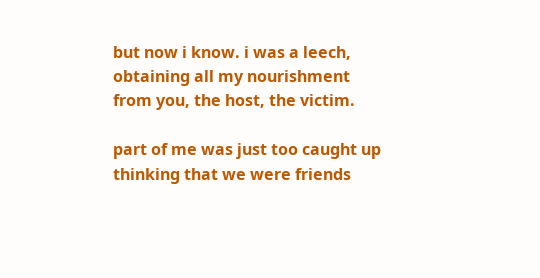but now i know. i was a leech,
obtaining all my nourishment
from you, the host, the victim.

part of me was just too caught up
thinking that we were friends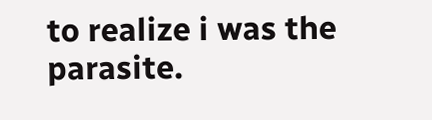to realize i was the parasite.